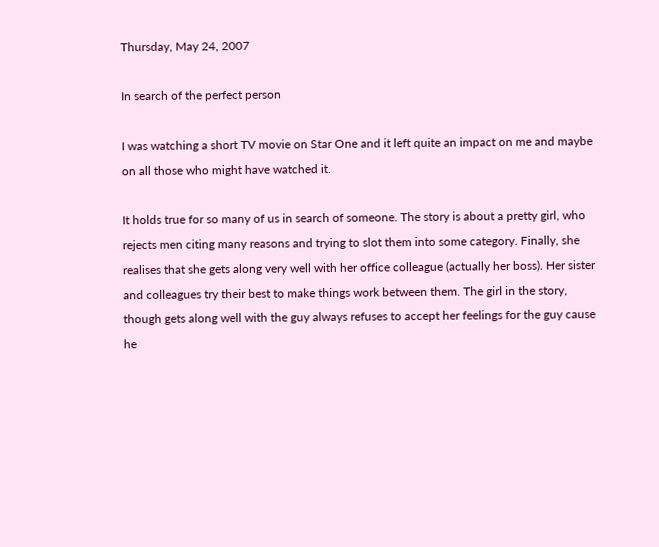Thursday, May 24, 2007

In search of the perfect person

I was watching a short TV movie on Star One and it left quite an impact on me and maybe on all those who might have watched it.

It holds true for so many of us in search of someone. The story is about a pretty girl, who rejects men citing many reasons and trying to slot them into some category. Finally, she realises that she gets along very well with her office colleague (actually her boss). Her sister and colleagues try their best to make things work between them. The girl in the story, though gets along well with the guy always refuses to accept her feelings for the guy cause he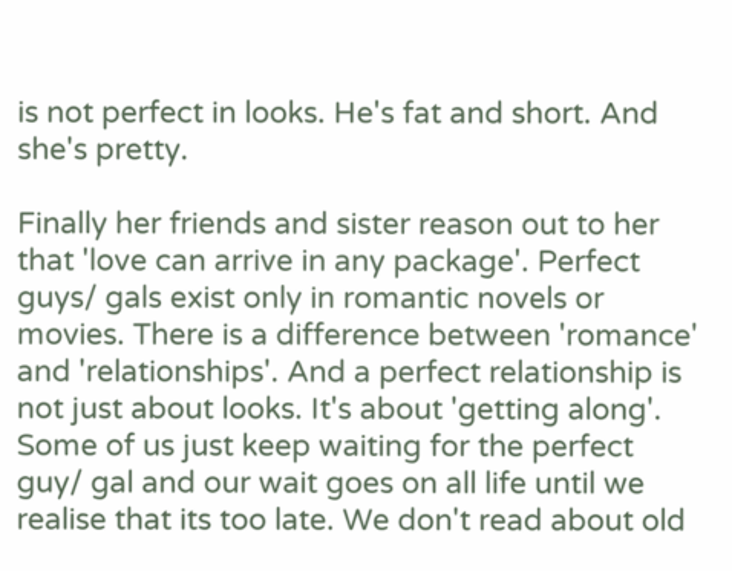is not perfect in looks. He's fat and short. And she's pretty.

Finally her friends and sister reason out to her that 'love can arrive in any package'. Perfect guys/ gals exist only in romantic novels or movies. There is a difference between 'romance' and 'relationships'. And a perfect relationship is not just about looks. It's about 'getting along'. Some of us just keep waiting for the perfect guy/ gal and our wait goes on all life until we realise that its too late. We don't read about old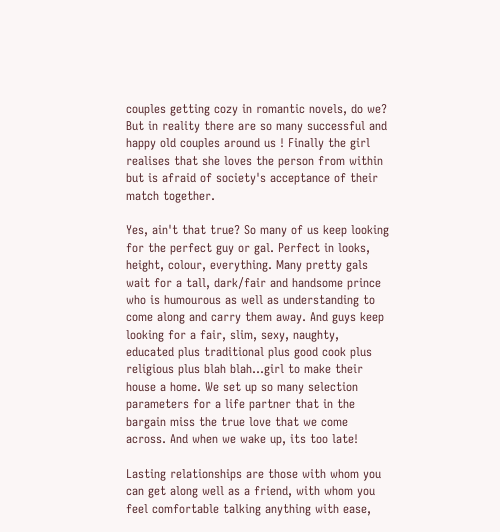couples getting cozy in romantic novels, do we? But in reality there are so many successful and happy old couples around us ! Finally the girl realises that she loves the person from within but is afraid of society's acceptance of their match together.

Yes, ain't that true? So many of us keep looking for the perfect guy or gal. Perfect in looks, height, colour, everything. Many pretty gals wait for a tall, dark/fair and handsome prince who is humourous as well as understanding to come along and carry them away. And guys keep looking for a fair, slim, sexy, naughty, educated plus traditional plus good cook plus religious plus blah blah...girl to make their house a home. We set up so many selection parameters for a life partner that in the bargain miss the true love that we come across. And when we wake up, its too late!

Lasting relationships are those with whom you can get along well as a friend, with whom you feel comfortable talking anything with ease,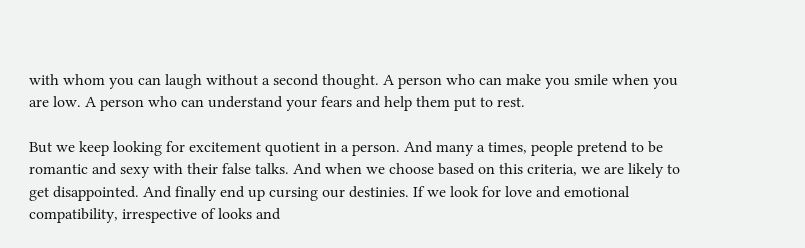with whom you can laugh without a second thought. A person who can make you smile when you are low. A person who can understand your fears and help them put to rest.

But we keep looking for excitement quotient in a person. And many a times, people pretend to be romantic and sexy with their false talks. And when we choose based on this criteria, we are likely to get disappointed. And finally end up cursing our destinies. If we look for love and emotional compatibility, irrespective of looks and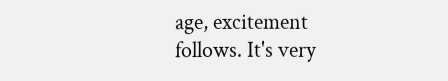age, excitement follows. It's very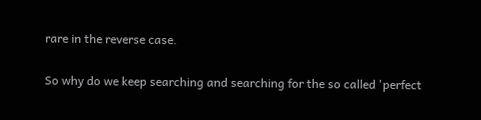rare in the reverse case.

So why do we keep searching and searching for the so called 'perfect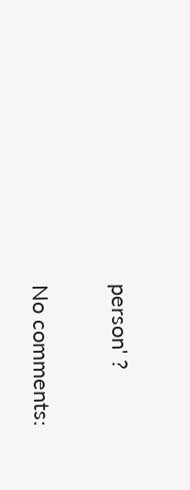person' ?

No comments: